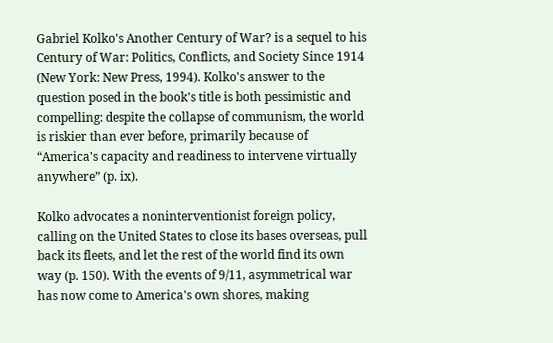Gabriel Kolko's Another Century of War? is a sequel to his Century of War: Politics, Conflicts, and Society Since 1914 (New York: New Press, 1994). Kolko's answer to the question posed in the book's title is both pessimistic and compelling: despite the collapse of communism, the world is riskier than ever before, primarily because of “America's capacity and readiness to intervene virtually anywhere” (p. ix).

Kolko advocates a noninterventionist foreign policy, calling on the United States to close its bases overseas, pull back its fleets, and let the rest of the world find its own way (p. 150). With the events of 9/11, asymmetrical war has now come to America's own shores, making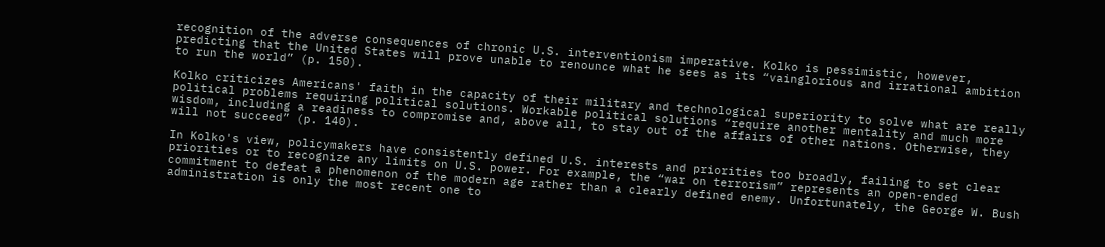recognition of the adverse consequences of chronic U.S. interventionism imperative. Kolko is pessimistic, however, predicting that the United States will prove unable to renounce what he sees as its “vainglorious and irrational ambition to run the world” (p. 150).

Kolko criticizes Americans' faith in the capacity of their military and technological superiority to solve what are really political problems requiring political solutions. Workable political solutions “require another mentality and much more wisdom, including a readiness to compromise and, above all, to stay out of the affairs of other nations. Otherwise, they will not succeed” (p. 140).

In Kolko's view, policymakers have consistently defined U.S. interests and priorities too broadly, failing to set clear priorities or to recognize any limits on U.S. power. For example, the “war on terrorism” represents an open-ended commitment to defeat a phenomenon of the modern age rather than a clearly defined enemy. Unfortunately, the George W. Bush administration is only the most recent one to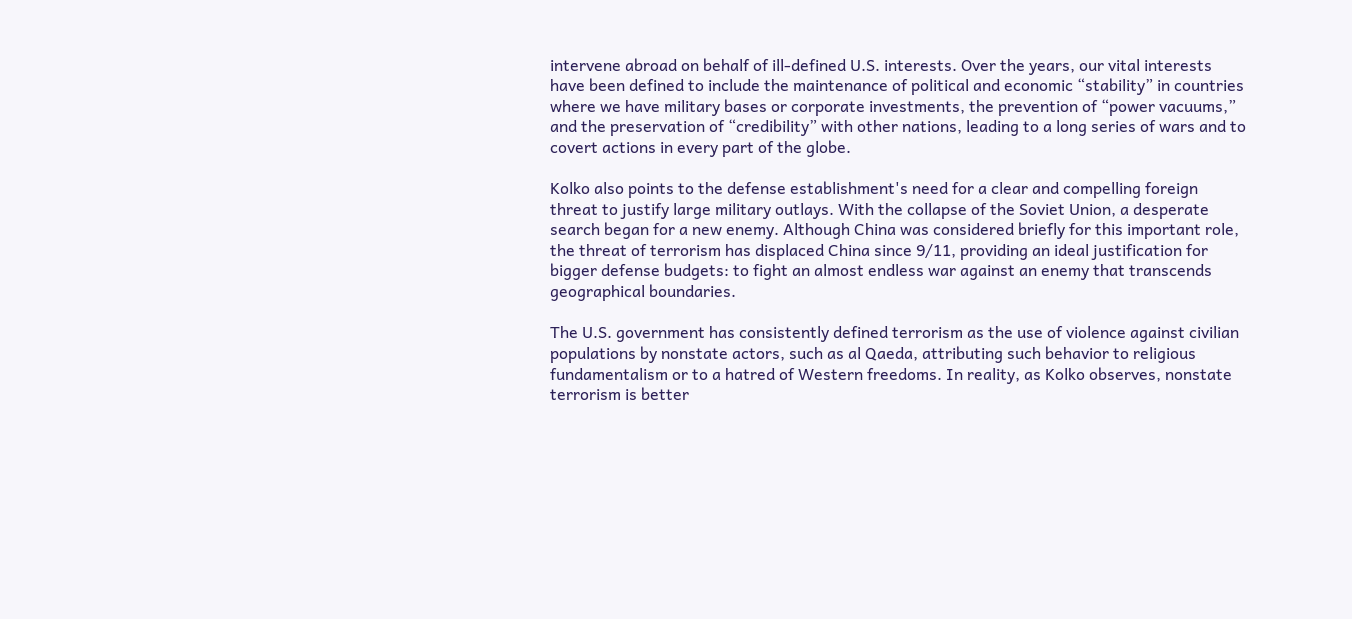intervene abroad on behalf of ill-defined U.S. interests. Over the years, our vital interests have been defined to include the maintenance of political and economic “stability” in countries where we have military bases or corporate investments, the prevention of “power vacuums,” and the preservation of “credibility” with other nations, leading to a long series of wars and to covert actions in every part of the globe.

Kolko also points to the defense establishment's need for a clear and compelling foreign threat to justify large military outlays. With the collapse of the Soviet Union, a desperate search began for a new enemy. Although China was considered briefly for this important role, the threat of terrorism has displaced China since 9/11, providing an ideal justification for bigger defense budgets: to fight an almost endless war against an enemy that transcends geographical boundaries.

The U.S. government has consistently defined terrorism as the use of violence against civilian populations by nonstate actors, such as al Qaeda, attributing such behavior to religious fundamentalism or to a hatred of Western freedoms. In reality, as Kolko observes, nonstate terrorism is better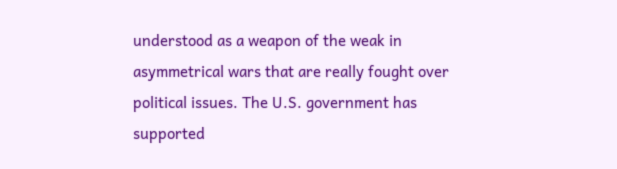understood as a weapon of the weak in asymmetrical wars that are really fought over political issues. The U.S. government has supported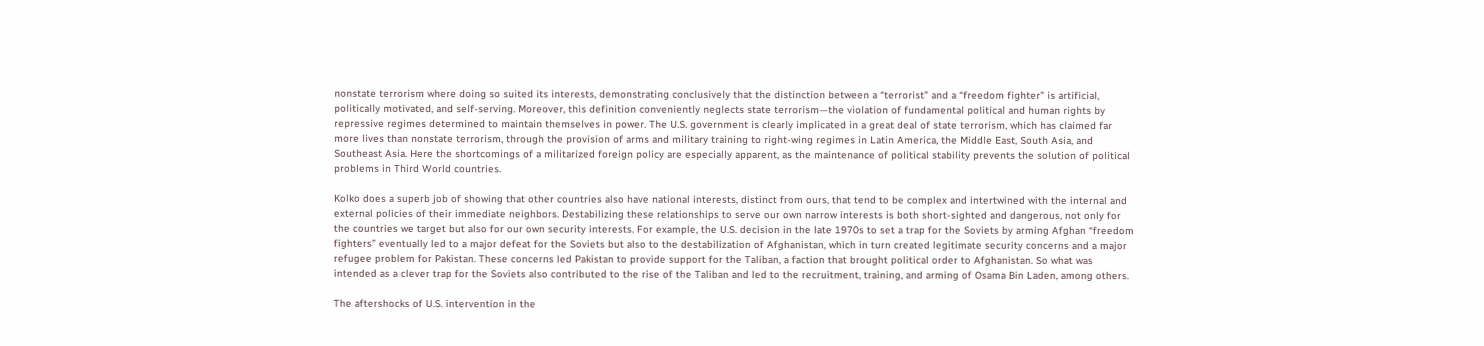nonstate terrorism where doing so suited its interests, demonstrating conclusively that the distinction between a “terrorist” and a “freedom fighter” is artificial, politically motivated, and self-serving. Moreover, this definition conveniently neglects state terrorism—the violation of fundamental political and human rights by repressive regimes determined to maintain themselves in power. The U.S. government is clearly implicated in a great deal of state terrorism, which has claimed far more lives than nonstate terrorism, through the provision of arms and military training to right-wing regimes in Latin America, the Middle East, South Asia, and Southeast Asia. Here the shortcomings of a militarized foreign policy are especially apparent, as the maintenance of political stability prevents the solution of political problems in Third World countries.

Kolko does a superb job of showing that other countries also have national interests, distinct from ours, that tend to be complex and intertwined with the internal and external policies of their immediate neighbors. Destabilizing these relationships to serve our own narrow interests is both short-sighted and dangerous, not only for the countries we target but also for our own security interests. For example, the U.S. decision in the late 1970s to set a trap for the Soviets by arming Afghan “freedom fighters” eventually led to a major defeat for the Soviets but also to the destabilization of Afghanistan, which in turn created legitimate security concerns and a major refugee problem for Pakistan. These concerns led Pakistan to provide support for the Taliban, a faction that brought political order to Afghanistan. So what was intended as a clever trap for the Soviets also contributed to the rise of the Taliban and led to the recruitment, training, and arming of Osama Bin Laden, among others.

The aftershocks of U.S. intervention in the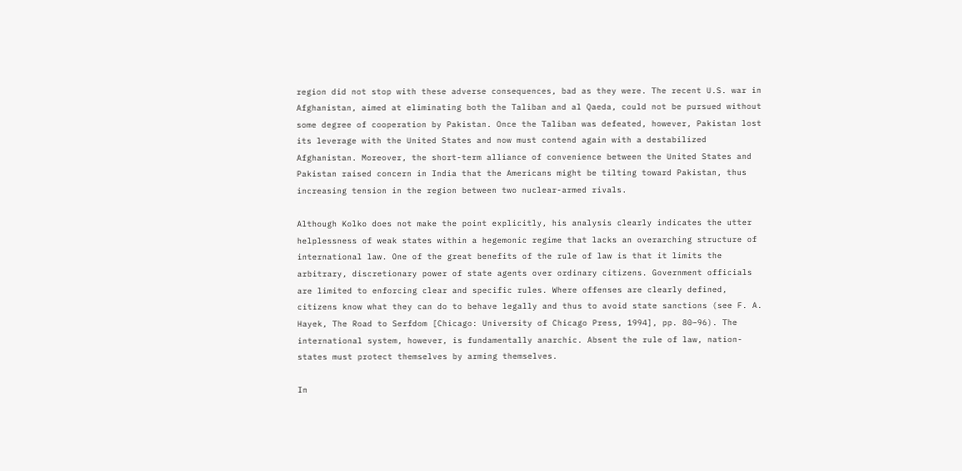region did not stop with these adverse consequences, bad as they were. The recent U.S. war in Afghanistan, aimed at eliminating both the Taliban and al Qaeda, could not be pursued without some degree of cooperation by Pakistan. Once the Taliban was defeated, however, Pakistan lost its leverage with the United States and now must contend again with a destabilized Afghanistan. Moreover, the short-term alliance of convenience between the United States and Pakistan raised concern in India that the Americans might be tilting toward Pakistan, thus increasing tension in the region between two nuclear-armed rivals.

Although Kolko does not make the point explicitly, his analysis clearly indicates the utter helplessness of weak states within a hegemonic regime that lacks an overarching structure of international law. One of the great benefits of the rule of law is that it limits the arbitrary, discretionary power of state agents over ordinary citizens. Government officials are limited to enforcing clear and specific rules. Where offenses are clearly defined, citizens know what they can do to behave legally and thus to avoid state sanctions (see F. A. Hayek, The Road to Serfdom [Chicago: University of Chicago Press, 1994], pp. 80–96). The international system, however, is fundamentally anarchic. Absent the rule of law, nation-states must protect themselves by arming themselves.

In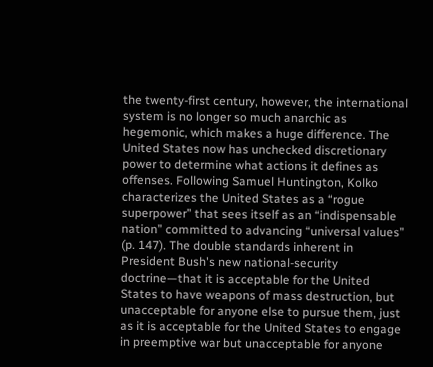the twenty-first century, however, the international system is no longer so much anarchic as hegemonic, which makes a huge difference. The United States now has unchecked discretionary power to determine what actions it defines as offenses. Following Samuel Huntington, Kolko characterizes the United States as a “rogue superpower” that sees itself as an “indispensable nation” committed to advancing “universal values” (p. 147). The double standards inherent in President Bush's new national-security doctrine—that it is acceptable for the United States to have weapons of mass destruction, but unacceptable for anyone else to pursue them, just as it is acceptable for the United States to engage in preemptive war but unacceptable for anyone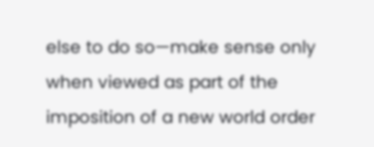else to do so—make sense only when viewed as part of the imposition of a new world order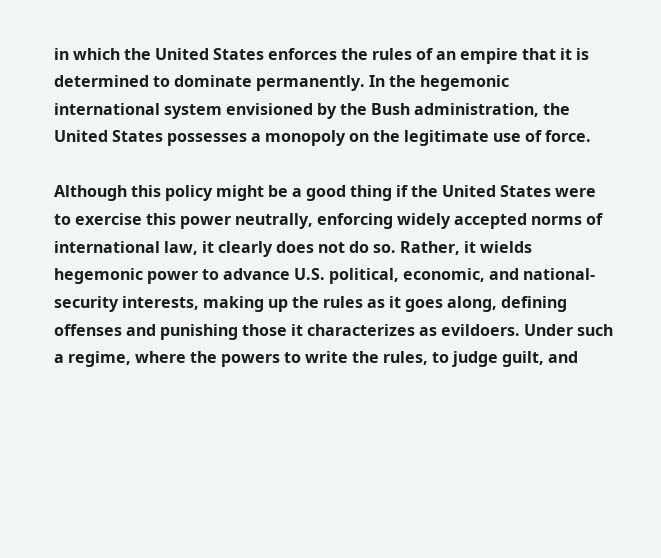in which the United States enforces the rules of an empire that it is determined to dominate permanently. In the hegemonic international system envisioned by the Bush administration, the United States possesses a monopoly on the legitimate use of force.

Although this policy might be a good thing if the United States were to exercise this power neutrally, enforcing widely accepted norms of international law, it clearly does not do so. Rather, it wields hegemonic power to advance U.S. political, economic, and national-security interests, making up the rules as it goes along, defining offenses and punishing those it characterizes as evildoers. Under such a regime, where the powers to write the rules, to judge guilt, and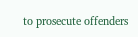to prosecute offenders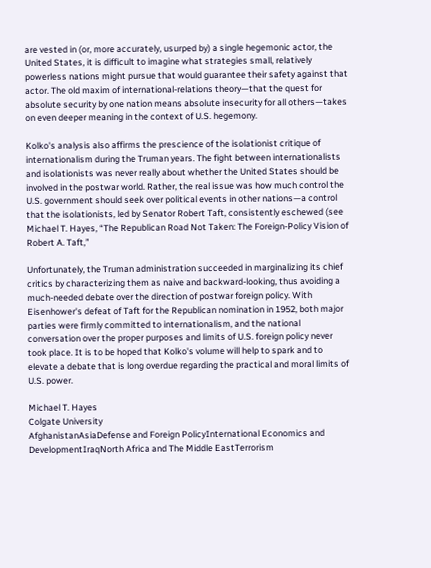are vested in (or, more accurately, usurped by) a single hegemonic actor, the United States, it is difficult to imagine what strategies small, relatively powerless nations might pursue that would guarantee their safety against that actor. The old maxim of international-relations theory—that the quest for absolute security by one nation means absolute insecurity for all others—takes on even deeper meaning in the context of U.S. hegemony.

Kolko's analysis also affirms the prescience of the isolationist critique of internationalism during the Truman years. The fight between internationalists and isolationists was never really about whether the United States should be involved in the postwar world. Rather, the real issue was how much control the U.S. government should seek over political events in other nations—a control that the isolationists, led by Senator Robert Taft, consistently eschewed (see Michael T. Hayes, “The Republican Road Not Taken: The Foreign-Policy Vision of Robert A. Taft,”

Unfortunately, the Truman administration succeeded in marginalizing its chief critics by characterizing them as naive and backward-looking, thus avoiding a much-needed debate over the direction of postwar foreign policy. With Eisenhower's defeat of Taft for the Republican nomination in 1952, both major parties were firmly committed to internationalism, and the national conversation over the proper purposes and limits of U.S. foreign policy never took place. It is to be hoped that Kolko's volume will help to spark and to elevate a debate that is long overdue regarding the practical and moral limits of U.S. power.

Michael T. Hayes
Colgate University
AfghanistanAsiaDefense and Foreign PolicyInternational Economics and DevelopmentIraqNorth Africa and The Middle EastTerrorism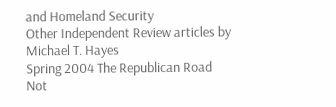and Homeland Security
Other Independent Review articles by Michael T. Hayes
Spring 2004 The Republican Road Not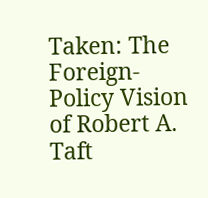Taken: The Foreign-Policy Vision of Robert A. Taft